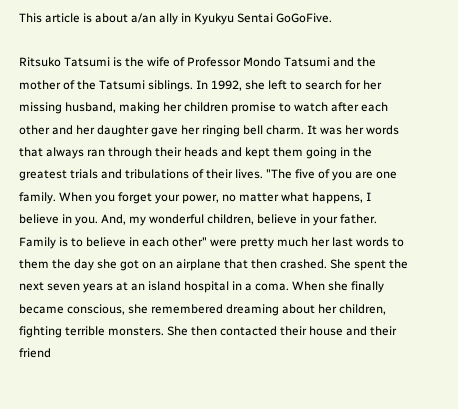This article is about a/an ally in Kyukyu Sentai GoGoFive.

Ritsuko Tatsumi is the wife of Professor Mondo Tatsumi and the mother of the Tatsumi siblings. In 1992, she left to search for her missing husband, making her children promise to watch after each other and her daughter gave her ringing bell charm. It was her words that always ran through their heads and kept them going in the greatest trials and tribulations of their lives. "The five of you are one family. When you forget your power, no matter what happens, I believe in you. And, my wonderful children, believe in your father. Family is to believe in each other" were pretty much her last words to them the day she got on an airplane that then crashed. She spent the next seven years at an island hospital in a coma. When she finally became conscious, she remembered dreaming about her children, fighting terrible monsters. She then contacted their house and their friend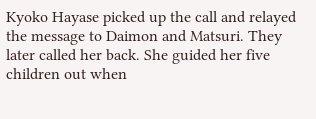Kyoko Hayase picked up the call and relayed the message to Daimon and Matsuri. They later called her back. She guided her five children out when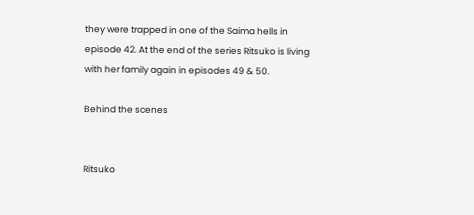they were trapped in one of the Saima hells in episode 42. At the end of the series Ritsuko is living with her family again in episodes 49 & 50.

Behind the scenes


Ritsuko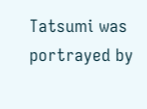Tatsumi was portrayed by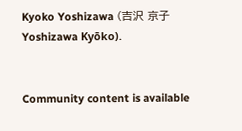Kyoko Yoshizawa (吉沢 京子 Yoshizawa Kyōko).


Community content is available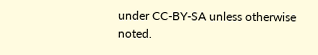under CC-BY-SA unless otherwise noted.